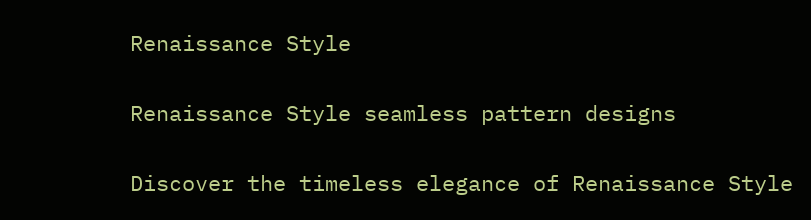Renaissance Style

Renaissance Style seamless pattern designs

Discover the timeless elegance of Renaissance Style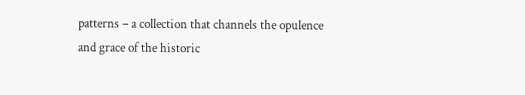patterns – a collection that channels the opulence and grace of the historic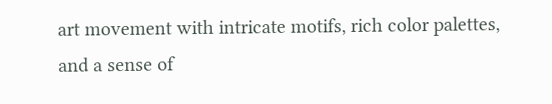art movement with intricate motifs, rich color palettes, and a sense of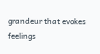grandeur that evokes feelings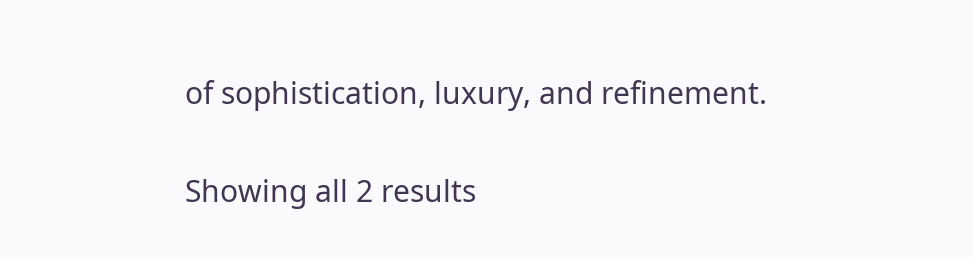of sophistication, luxury, and refinement.

Showing all 2 results